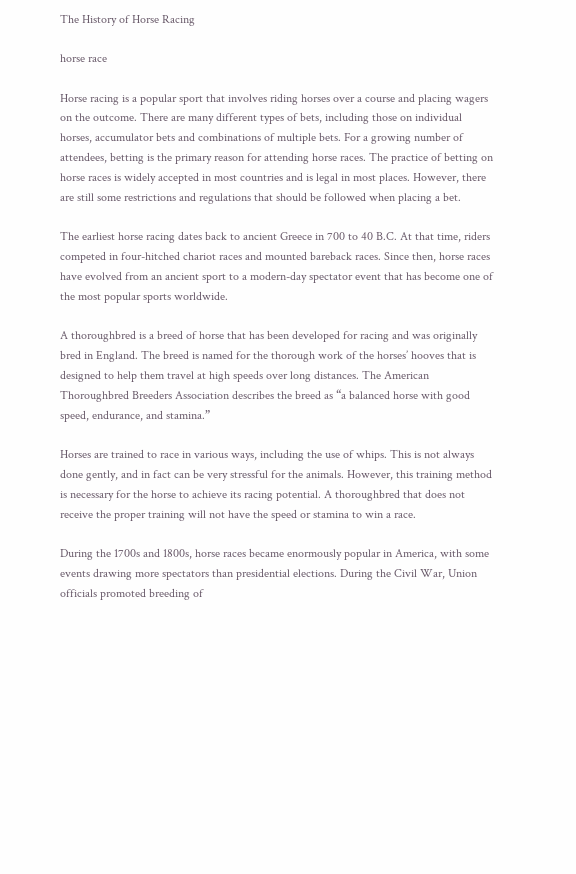The History of Horse Racing

horse race

Horse racing is a popular sport that involves riding horses over a course and placing wagers on the outcome. There are many different types of bets, including those on individual horses, accumulator bets and combinations of multiple bets. For a growing number of attendees, betting is the primary reason for attending horse races. The practice of betting on horse races is widely accepted in most countries and is legal in most places. However, there are still some restrictions and regulations that should be followed when placing a bet.

The earliest horse racing dates back to ancient Greece in 700 to 40 B.C. At that time, riders competed in four-hitched chariot races and mounted bareback races. Since then, horse races have evolved from an ancient sport to a modern-day spectator event that has become one of the most popular sports worldwide.

A thoroughbred is a breed of horse that has been developed for racing and was originally bred in England. The breed is named for the thorough work of the horses’ hooves that is designed to help them travel at high speeds over long distances. The American Thoroughbred Breeders Association describes the breed as “a balanced horse with good speed, endurance, and stamina.”

Horses are trained to race in various ways, including the use of whips. This is not always done gently, and in fact can be very stressful for the animals. However, this training method is necessary for the horse to achieve its racing potential. A thoroughbred that does not receive the proper training will not have the speed or stamina to win a race.

During the 1700s and 1800s, horse races became enormously popular in America, with some events drawing more spectators than presidential elections. During the Civil War, Union officials promoted breeding of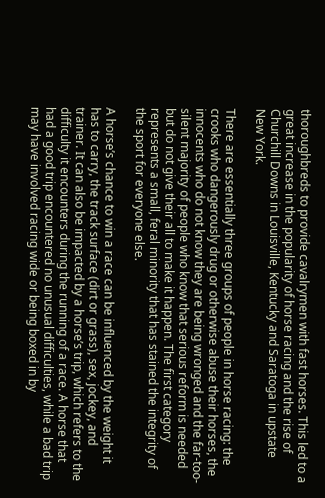thoroughbreds to provide cavalrymen with fast horses. This led to a great increase in the popularity of horse racing and the rise of Churchill Downs in Louisville, Kentucky and Saratoga in upstate New York.

There are essentially three groups of people in horse racing: the crooks who dangerously drug or otherwise abuse their horses, the innocents who do not know they are being wronged and the far-too-silent majority of people who know that serious reform is needed but do not give their all to make it happen. The first category represents a small, feral minority that has stained the integrity of the sport for everyone else.

A horse’s chance to win a race can be influenced by the weight it has to carry, the track surface (dirt or grass), sex, jockey, and trainer. It can also be impacted by a horse’s trip, which refers to the difficulty it encounters during the running of a race. A horse that had a good trip encountered no unusual difficulties, while a bad trip may have involved racing wide or being boxed in by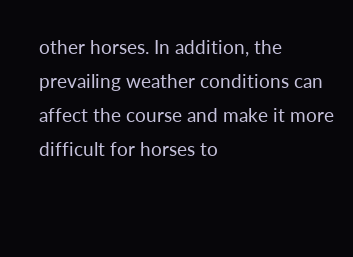other horses. In addition, the prevailing weather conditions can affect the course and make it more difficult for horses to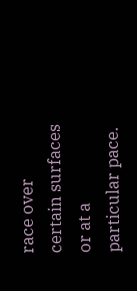race over certain surfaces or at a particular pace.